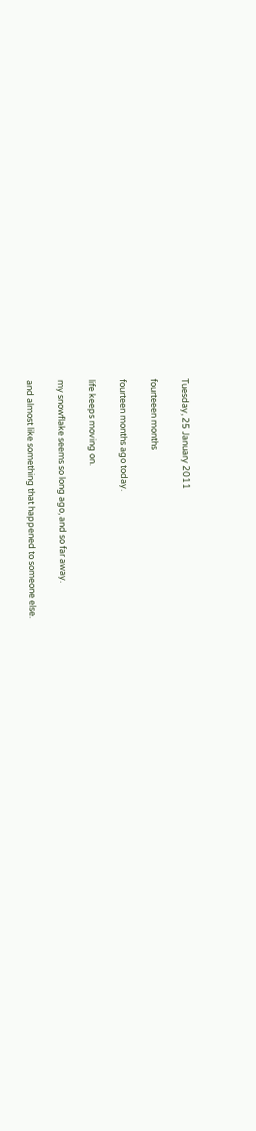Tuesday, 25 January 2011

fourteeen months

fourteen months ago today.

life keeps moving on.

my snowflake seems so long ago, and so far away.

and almost like something that happened to someone else.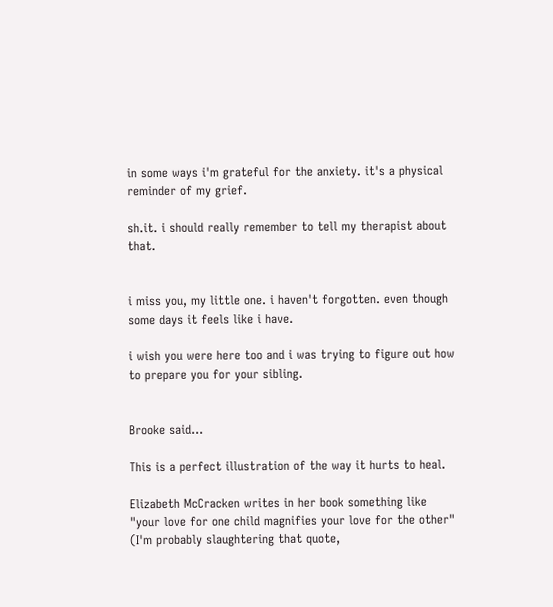in some ways i'm grateful for the anxiety. it's a physical reminder of my grief.

sh.it. i should really remember to tell my therapist about that.


i miss you, my little one. i haven't forgotten. even though some days it feels like i have.

i wish you were here too and i was trying to figure out how to prepare you for your sibling.


Brooke said...

This is a perfect illustration of the way it hurts to heal.

Elizabeth McCracken writes in her book something like "your love for one child magnifies your love for the other" (I'm probably slaughtering that quote,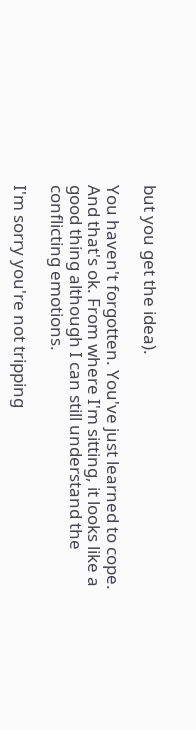but you get the idea).

You haven't forgotten. You've just learned to cope. And that's ok. From where I'm sitting, it looks like a good thing although I can still understand the conflicting emotions.

I'm sorry you're not tripping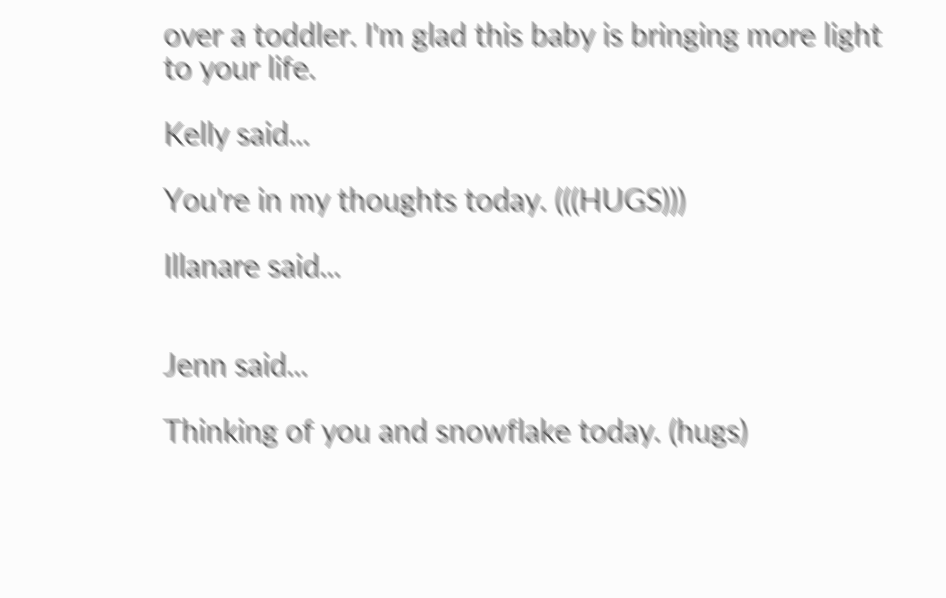over a toddler. I'm glad this baby is bringing more light to your life.

Kelly said...

You're in my thoughts today. (((HUGS)))

Illanare said...


Jenn said...

Thinking of you and snowflake today. (hugs)